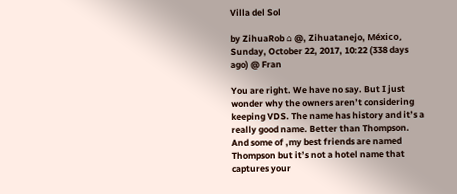Villa del Sol

by ZihuaRob ⌂ @, Zihuatanejo, México, Sunday, October 22, 2017, 10:22 (338 days ago) @ Fran

You are right. We have no say. But I just wonder why the owners aren’t considering keeping VDS. The name has history and it’s a really good name. Better than Thompson. And some of ,my best friends are named Thompson but it’s not a hotel name that captures your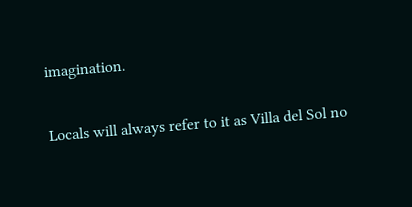imagination.

Locals will always refer to it as Villa del Sol no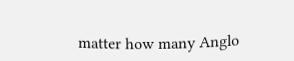matter how many Anglo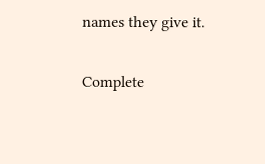names they give it.

Complete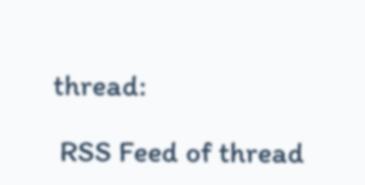thread:

 RSS Feed of thread